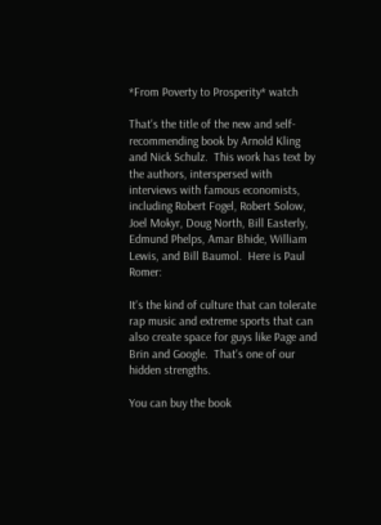*From Poverty to Prosperity* watch

That's the title of the new and self-recommending book by Arnold Kling and Nick Schulz.  This work has text by the authors, interspersed with interviews with famous economists, including Robert Fogel, Robert Solow, Joel Mokyr, Doug North, Bill Easterly, Edmund Phelps, Amar Bhide, William Lewis, and Bill Baumol.  Here is Paul Romer:

It's the kind of culture that can tolerate rap music and extreme sports that can also create space for guys like Page and Brin and Google.  That's one of our hidden strengths.

You can buy the book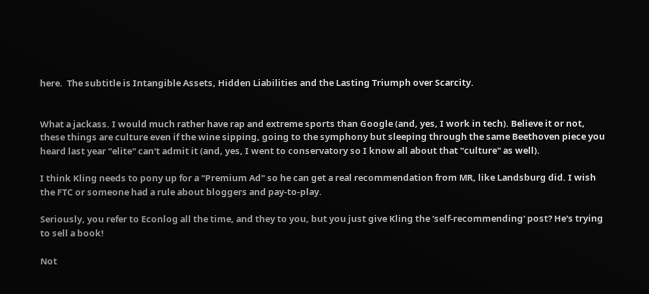here.  The subtitle is Intangible Assets, Hidden Liabilities and the Lasting Triumph over Scarcity.


What a jackass. I would much rather have rap and extreme sports than Google (and, yes, I work in tech). Believe it or not, these things are culture even if the wine sipping, going to the symphony but sleeping through the same Beethoven piece you heard last year "elite" can't admit it (and, yes, I went to conservatory so I know all about that "culture" as well).

I think Kling needs to pony up for a "Premium Ad" so he can get a real recommendation from MR, like Landsburg did. I wish the FTC or someone had a rule about bloggers and pay-to-play.

Seriously, you refer to Econlog all the time, and they to you, but you just give Kling the 'self-recommending' post? He's trying to sell a book!

Not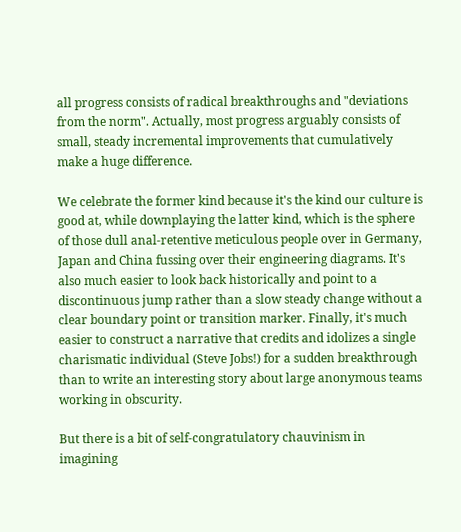all progress consists of radical breakthroughs and "deviations from the norm". Actually, most progress arguably consists of small, steady incremental improvements that cumulatively make a huge difference.

We celebrate the former kind because it's the kind our culture is good at, while downplaying the latter kind, which is the sphere of those dull anal-retentive meticulous people over in Germany, Japan and China fussing over their engineering diagrams. It's also much easier to look back historically and point to a discontinuous jump rather than a slow steady change without a clear boundary point or transition marker. Finally, it's much easier to construct a narrative that credits and idolizes a single charismatic individual (Steve Jobs!) for a sudden breakthrough than to write an interesting story about large anonymous teams working in obscurity.

But there is a bit of self-congratulatory chauvinism in imagining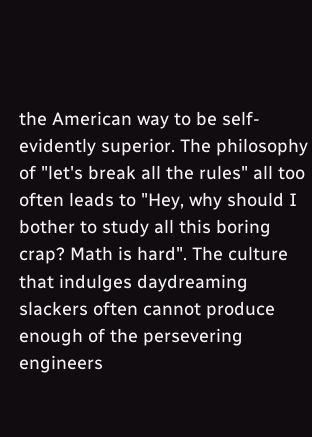the American way to be self-evidently superior. The philosophy of "let's break all the rules" all too often leads to "Hey, why should I bother to study all this boring crap? Math is hard". The culture that indulges daydreaming slackers often cannot produce enough of the persevering engineers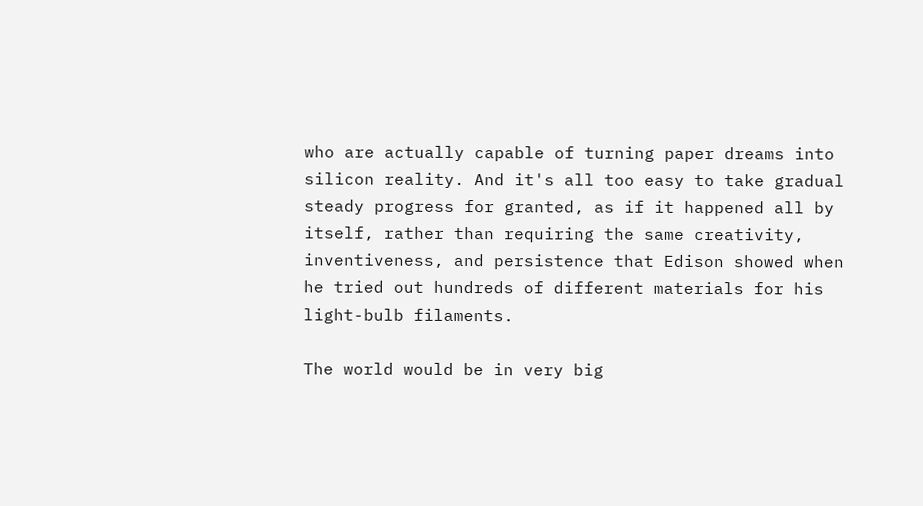who are actually capable of turning paper dreams into silicon reality. And it's all too easy to take gradual steady progress for granted, as if it happened all by itself, rather than requiring the same creativity, inventiveness, and persistence that Edison showed when he tried out hundreds of different materials for his light-bulb filaments.

The world would be in very big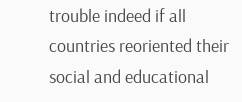trouble indeed if all countries reoriented their social and educational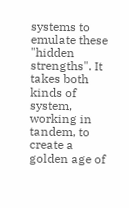systems to emulate these "hidden strengths". It takes both kinds of system, working in tandem, to create a golden age of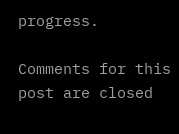progress.

Comments for this post are closed